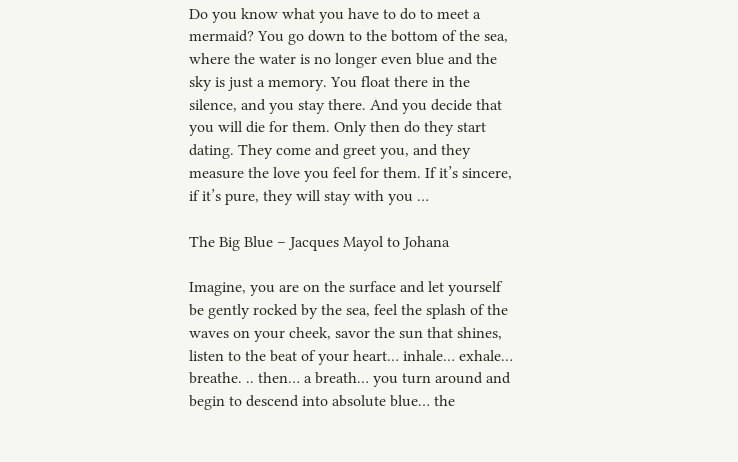Do you know what you have to do to meet a mermaid? You go down to the bottom of the sea, where the water is no longer even blue and the sky is just a memory. You float there in the silence, and you stay there. And you decide that you will die for them. Only then do they start dating. They come and greet you, and they measure the love you feel for them. If it’s sincere, if it’s pure, they will stay with you …

The Big Blue – Jacques Mayol to Johana

Imagine, you are on the surface and let yourself be gently rocked by the sea, feel the splash of the waves on your cheek, savor the sun that shines, listen to the beat of your heart… inhale… exhale… breathe. .. then… a breath… you turn around and begin to descend into absolute blue… the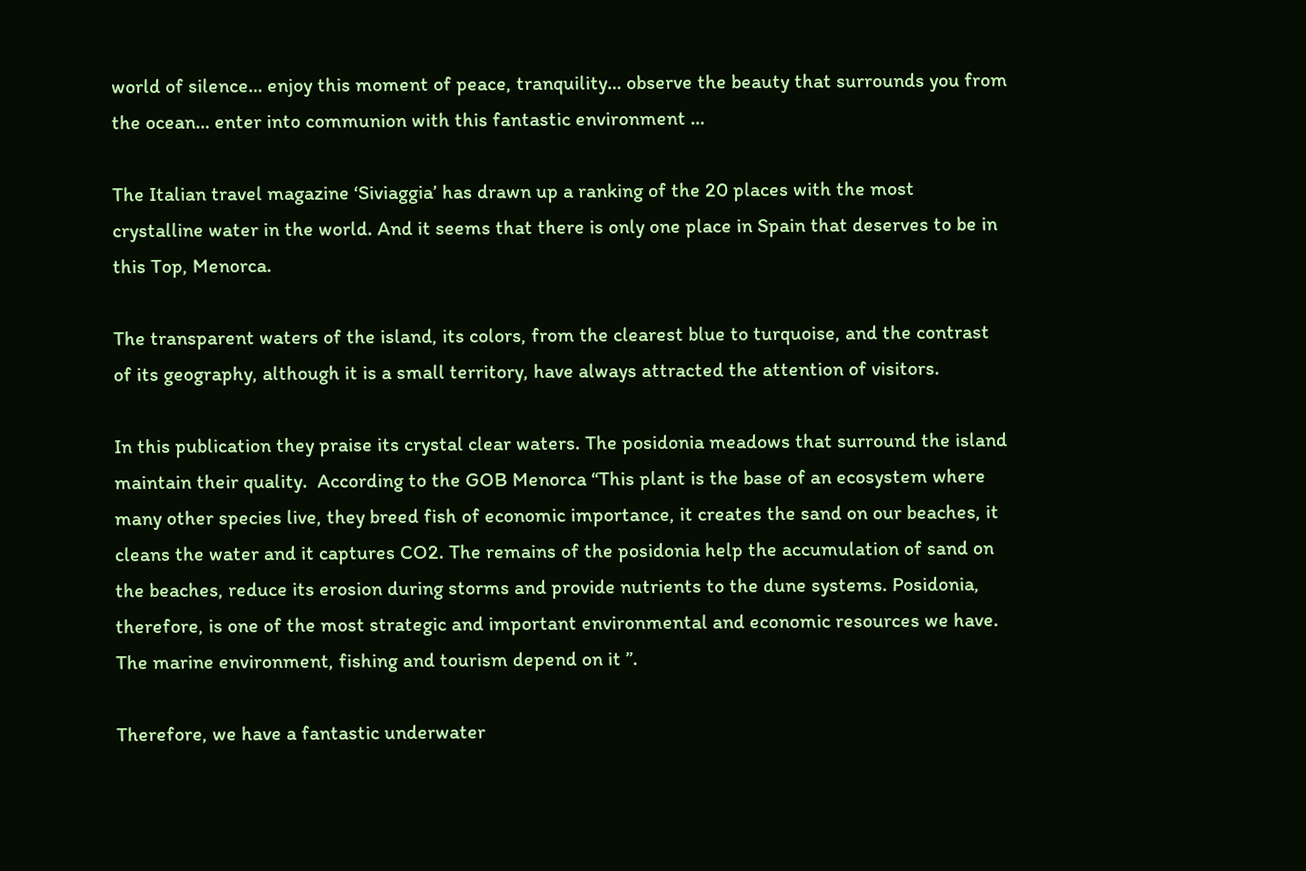world of silence… enjoy this moment of peace, tranquility… observe the beauty that surrounds you from the ocean… enter into communion with this fantastic environment …

The Italian travel magazine ‘Siviaggia’ has drawn up a ranking of the 20 places with the most crystalline water in the world. And it seems that there is only one place in Spain that deserves to be in this Top, Menorca.

The transparent waters of the island, its colors, from the clearest blue to turquoise, and the contrast of its geography, although it is a small territory, have always attracted the attention of visitors.

In this publication they praise its crystal clear waters. The posidonia meadows that surround the island maintain their quality.  According to the GOB Menorca “This plant is the base of an ecosystem where many other species live, they breed fish of economic importance, it creates the sand on our beaches, it cleans the water and it captures CO2. The remains of the posidonia help the accumulation of sand on the beaches, reduce its erosion during storms and provide nutrients to the dune systems. Posidonia, therefore, is one of the most strategic and important environmental and economic resources we have. The marine environment, fishing and tourism depend on it ”.

Therefore, we have a fantastic underwater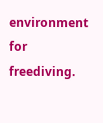environment for freediving.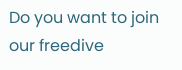Do you want to join our freedive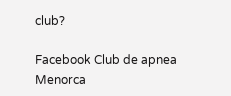club?

Facebook Club de apnea Menorca